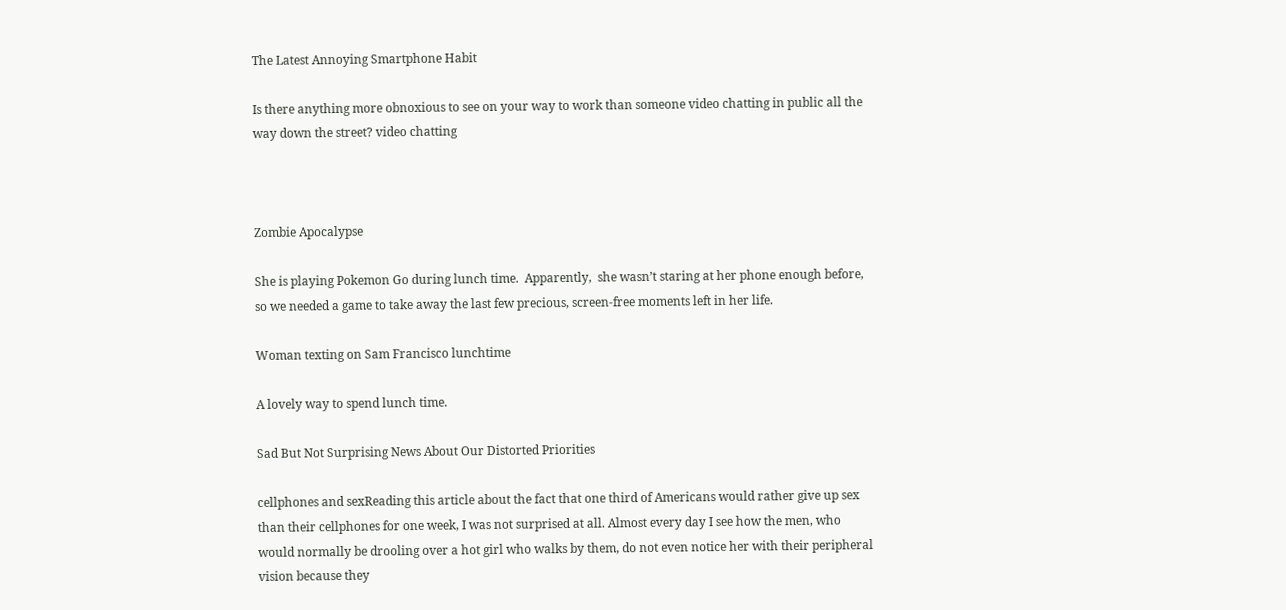The Latest Annoying Smartphone Habit

Is there anything more obnoxious to see on your way to work than someone video chatting in public all the way down the street? video chatting



Zombie Apocalypse

She is playing Pokemon Go during lunch time.  Apparently,  she wasn’t staring at her phone enough before, so we needed a game to take away the last few precious, screen-free moments left in her life.

Woman texting on Sam Francisco lunchtime

A lovely way to spend lunch time.

Sad But Not Surprising News About Our Distorted Priorities

cellphones and sexReading this article about the fact that one third of Americans would rather give up sex than their cellphones for one week, I was not surprised at all. Almost every day I see how the men, who would normally be drooling over a hot girl who walks by them, do not even notice her with their peripheral vision because they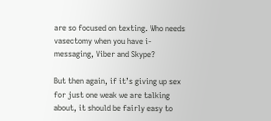are so focused on texting. Who needs vasectomy when you have i-messaging, Viber and Skype?

But then again, if it’s giving up sex for just one weak we are talking about, it should be fairly easy to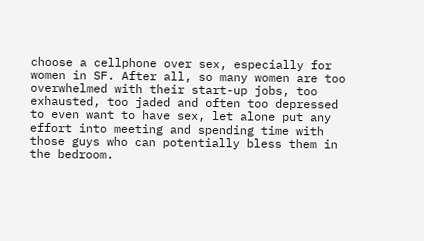choose a cellphone over sex, especially for women in SF. After all, so many women are too overwhelmed with their start-up jobs, too exhausted, too jaded and often too depressed to even want to have sex, let alone put any effort into meeting and spending time with those guys who can potentially bless them in the bedroom.